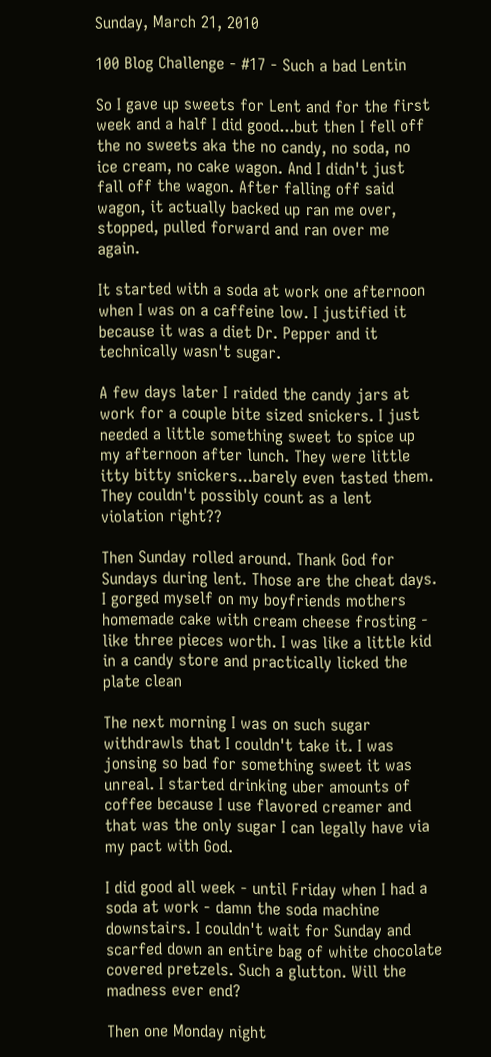Sunday, March 21, 2010

100 Blog Challenge - #17 - Such a bad Lentin

So I gave up sweets for Lent and for the first week and a half I did good...but then I fell off the no sweets aka the no candy, no soda, no ice cream, no cake wagon. And I didn't just fall off the wagon. After falling off said wagon, it actually backed up ran me over, stopped, pulled forward and ran over me again.

It started with a soda at work one afternoon when I was on a caffeine low. I justified it because it was a diet Dr. Pepper and it technically wasn't sugar.

A few days later I raided the candy jars at work for a couple bite sized snickers. I just needed a little something sweet to spice up my afternoon after lunch. They were little itty bitty snickers...barely even tasted them. They couldn't possibly count as a lent violation right??

Then Sunday rolled around. Thank God for Sundays during lent. Those are the cheat days. I gorged myself on my boyfriends mothers homemade cake with cream cheese frosting - like three pieces worth. I was like a little kid in a candy store and practically licked the plate clean

The next morning I was on such sugar withdrawls that I couldn't take it. I was jonsing so bad for something sweet it was unreal. I started drinking uber amounts of coffee because I use flavored creamer and that was the only sugar I can legally have via my pact with God.

I did good all week - until Friday when I had a soda at work - damn the soda machine downstairs. I couldn't wait for Sunday and scarfed down an entire bag of white chocolate covered pretzels. Such a glutton. Will the madness ever end?

Then one Monday night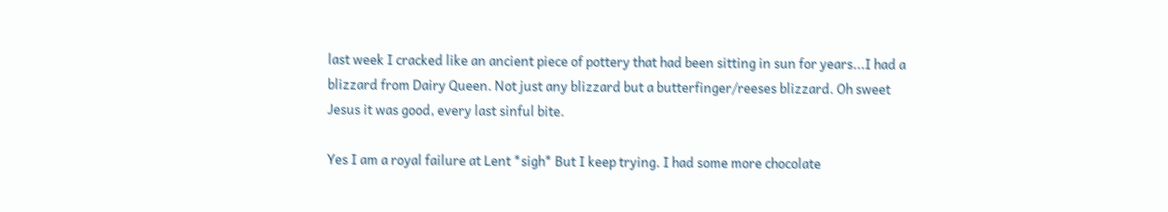last week I cracked like an ancient piece of pottery that had been sitting in sun for years...I had a blizzard from Dairy Queen. Not just any blizzard but a butterfinger/reeses blizzard. Oh sweet Jesus it was good, every last sinful bite.

Yes I am a royal failure at Lent *sigh* But I keep trying. I had some more chocolate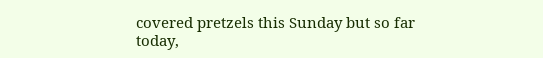covered pretzels this Sunday but so far today,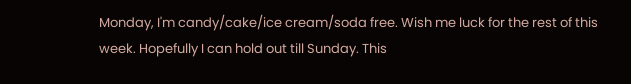Monday, I'm candy/cake/ice cream/soda free. Wish me luck for the rest of this week. Hopefully I can hold out till Sunday. This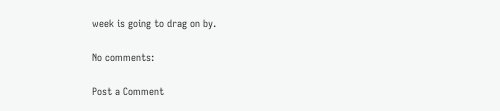week is going to drag on by.

No comments:

Post a Comment